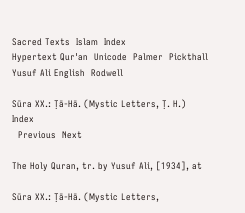Sacred Texts  Islam  Index
Hypertext Qur'an  Unicode  Palmer  Pickthall  Yusuf Ali English  Rodwell

Sūra XX.: Ṭā-Hā. (Mystic Letters, Ṭ. H.) Index
  Previous  Next

The Holy Quran, tr. by Yusuf Ali, [1934], at

Sūra XX.: Ṭā-Hā. (Mystic Letters,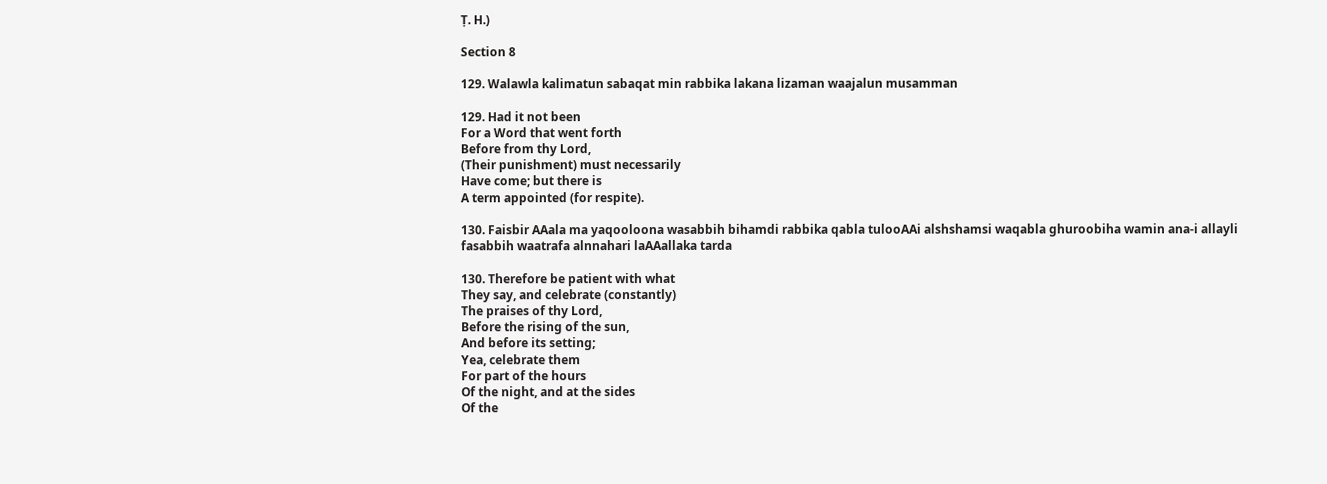Ṭ. H.)

Section 8

129. Walawla kalimatun sabaqat min rabbika lakana lizaman waajalun musamman

129. Had it not been
For a Word that went forth
Before from thy Lord,
(Their punishment) must necessarily
Have come; but there is
A term appointed (for respite).

130. Faisbir AAala ma yaqooloona wasabbih bihamdi rabbika qabla tulooAAi alshshamsi waqabla ghuroobiha wamin ana-i allayli fasabbih waatrafa alnnahari laAAallaka tarda

130. Therefore be patient with what
They say, and celebrate (constantly)
The praises of thy Lord,
Before the rising of the sun,
And before its setting;
Yea, celebrate them
For part of the hours
Of the night, and at the sides
Of the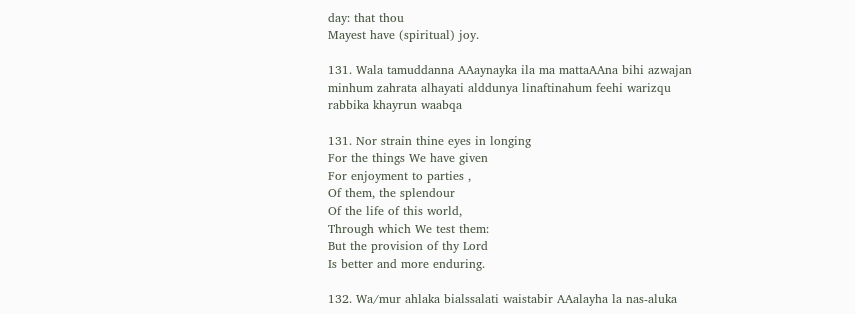day: that thou
Mayest have (spiritual) joy.

131. Wala tamuddanna AAaynayka ila ma mattaAAna bihi azwajan minhum zahrata alhayati alddunya linaftinahum feehi warizqu rabbika khayrun waabqa

131. Nor strain thine eyes in longing
For the things We have given
For enjoyment to parties ,
Of them, the splendour
Of the life of this world,
Through which We test them:
But the provision of thy Lord
Is better and more enduring.

132. Wa/mur ahlaka bialssalati waistabir AAalayha la nas-aluka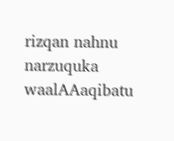rizqan nahnu narzuquka waalAAaqibatu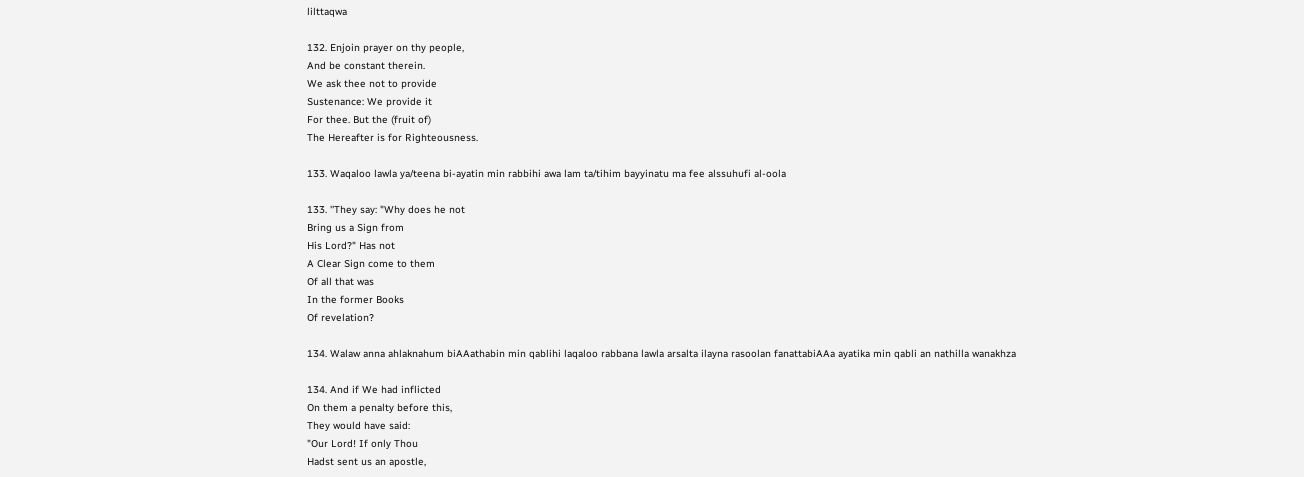lilttaqwa

132. Enjoin prayer on thy people,
And be constant therein.
We ask thee not to provide
Sustenance: We provide it
For thee. But the (fruit of)
The Hereafter is for Righteousness.

133. Waqaloo lawla ya/teena bi-ayatin min rabbihi awa lam ta/tihim bayyinatu ma fee alssuhufi al-oola

133. ''They say: "Why does he not
Bring us a Sign from
His Lord?" Has not
A Clear Sign come to them
Of all that was
In the former Books
Of revelation?

134. Walaw anna ahlaknahum biAAathabin min qablihi laqaloo rabbana lawla arsalta ilayna rasoolan fanattabiAAa ayatika min qabli an nathilla wanakhza

134. And if We had inflicted
On them a penalty before this,
They would have said:
"Our Lord! If only Thou
Hadst sent us an apostle,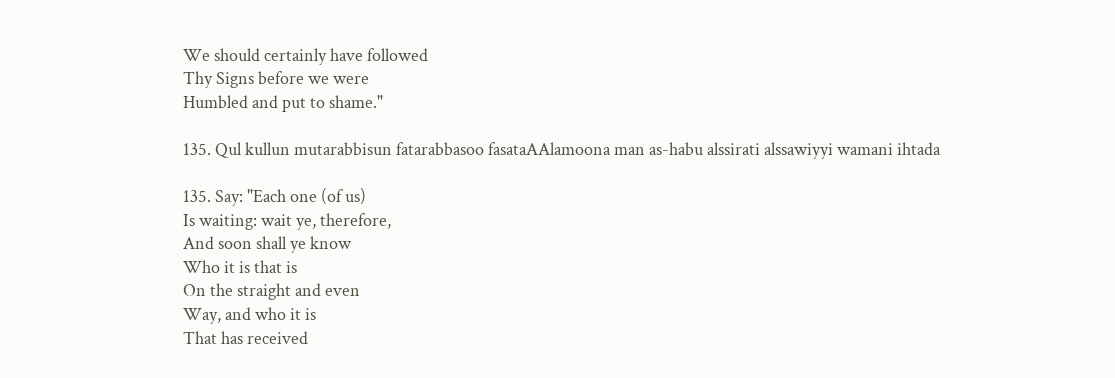We should certainly have followed
Thy Signs before we were
Humbled and put to shame."

135. Qul kullun mutarabbisun fatarabbasoo fasataAAlamoona man as-habu alssirati alssawiyyi wamani ihtada

135. Say: "Each one (of us)
Is waiting: wait ye, therefore,
And soon shall ye know
Who it is that is
On the straight and even
Way, and who it is
That has received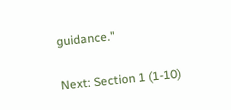guidance."

Next: Section 1 (1-10)